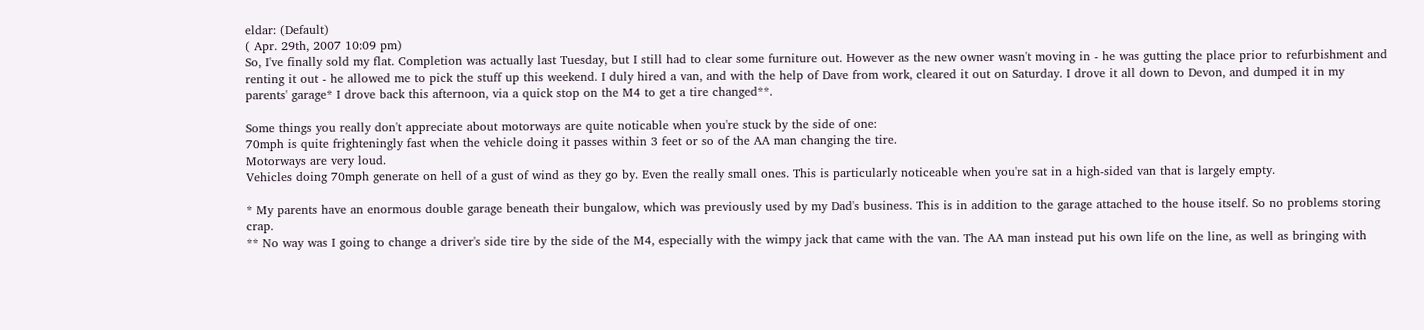eldar: (Default)
( Apr. 29th, 2007 10:09 pm)
So, I've finally sold my flat. Completion was actually last Tuesday, but I still had to clear some furniture out. However as the new owner wasn't moving in - he was gutting the place prior to refurbishment and renting it out - he allowed me to pick the stuff up this weekend. I duly hired a van, and with the help of Dave from work, cleared it out on Saturday. I drove it all down to Devon, and dumped it in my parents' garage* I drove back this afternoon, via a quick stop on the M4 to get a tire changed**.

Some things you really don't appreciate about motorways are quite noticable when you're stuck by the side of one:
70mph is quite frighteningly fast when the vehicle doing it passes within 3 feet or so of the AA man changing the tire.
Motorways are very loud.
Vehicles doing 70mph generate on hell of a gust of wind as they go by. Even the really small ones. This is particularly noticeable when you're sat in a high-sided van that is largely empty.

* My parents have an enormous double garage beneath their bungalow, which was previously used by my Dad's business. This is in addition to the garage attached to the house itself. So no problems storing crap.
** No way was I going to change a driver's side tire by the side of the M4, especially with the wimpy jack that came with the van. The AA man instead put his own life on the line, as well as bringing with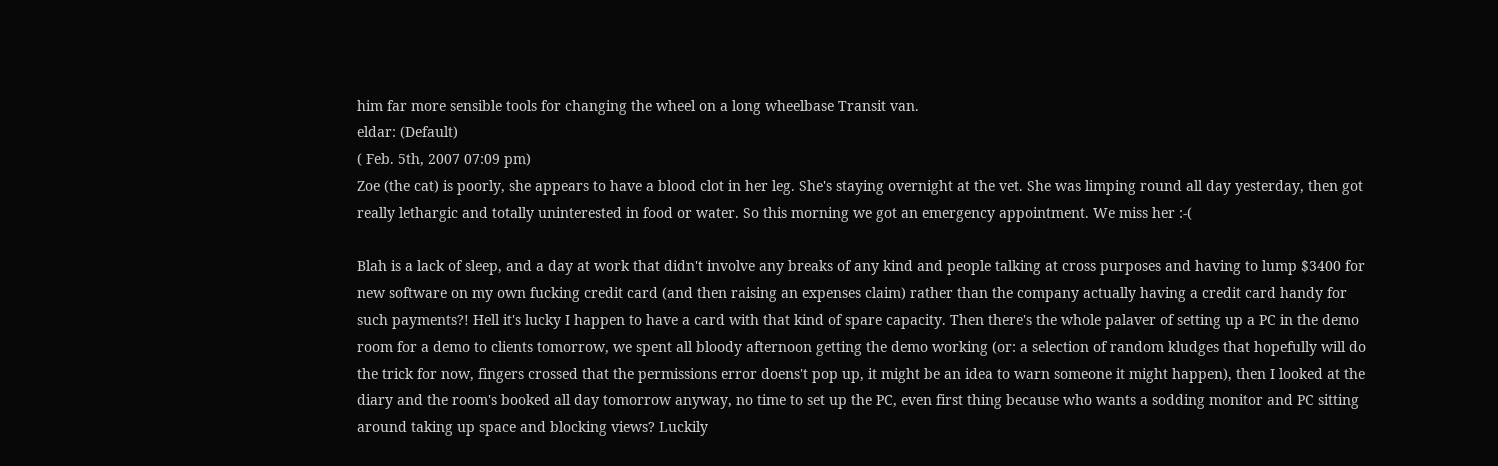him far more sensible tools for changing the wheel on a long wheelbase Transit van.
eldar: (Default)
( Feb. 5th, 2007 07:09 pm)
Zoe (the cat) is poorly, she appears to have a blood clot in her leg. She's staying overnight at the vet. She was limping round all day yesterday, then got really lethargic and totally uninterested in food or water. So this morning we got an emergency appointment. We miss her :-(

Blah is a lack of sleep, and a day at work that didn't involve any breaks of any kind and people talking at cross purposes and having to lump $3400 for new software on my own fucking credit card (and then raising an expenses claim) rather than the company actually having a credit card handy for such payments?! Hell it's lucky I happen to have a card with that kind of spare capacity. Then there's the whole palaver of setting up a PC in the demo room for a demo to clients tomorrow, we spent all bloody afternoon getting the demo working (or: a selection of random kludges that hopefully will do the trick for now, fingers crossed that the permissions error doens't pop up, it might be an idea to warn someone it might happen), then I looked at the diary and the room's booked all day tomorrow anyway, no time to set up the PC, even first thing because who wants a sodding monitor and PC sitting around taking up space and blocking views? Luckily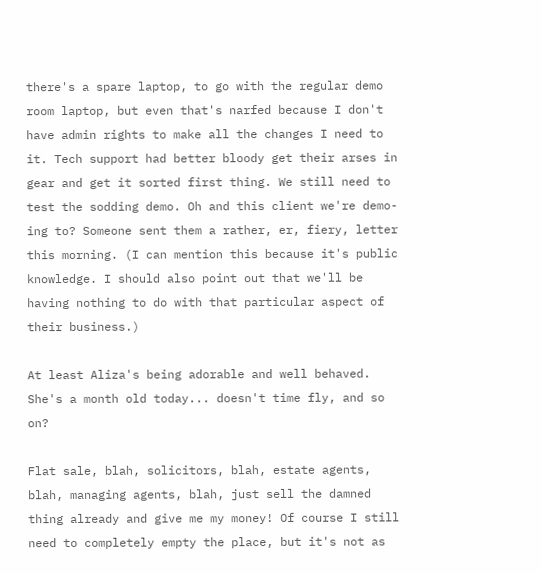there's a spare laptop, to go with the regular demo room laptop, but even that's narfed because I don't have admin rights to make all the changes I need to it. Tech support had better bloody get their arses in gear and get it sorted first thing. We still need to test the sodding demo. Oh and this client we're demo-ing to? Someone sent them a rather, er, fiery, letter this morning. (I can mention this because it's public knowledge. I should also point out that we'll be having nothing to do with that particular aspect of their business.)

At least Aliza's being adorable and well behaved. She's a month old today... doesn't time fly, and so on?

Flat sale, blah, solicitors, blah, estate agents, blah, managing agents, blah, just sell the damned thing already and give me my money! Of course I still need to completely empty the place, but it's not as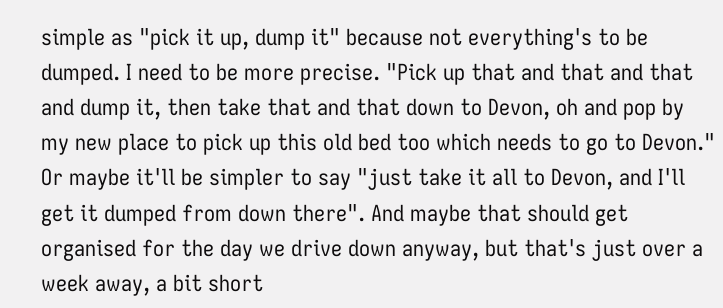simple as "pick it up, dump it" because not everything's to be dumped. I need to be more precise. "Pick up that and that and that and dump it, then take that and that down to Devon, oh and pop by my new place to pick up this old bed too which needs to go to Devon." Or maybe it'll be simpler to say "just take it all to Devon, and I'll get it dumped from down there". And maybe that should get organised for the day we drive down anyway, but that's just over a week away, a bit short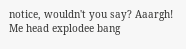notice, wouldn't you say? Aaargh! Me head explodee bang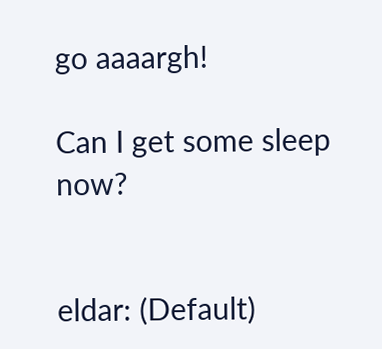go aaaargh!

Can I get some sleep now?


eldar: (Default)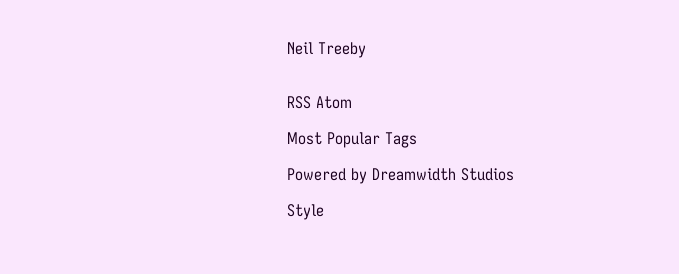Neil Treeby


RSS Atom

Most Popular Tags

Powered by Dreamwidth Studios

Style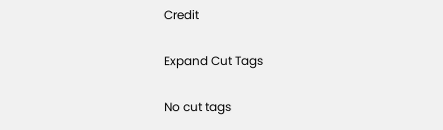Credit

Expand Cut Tags

No cut tags